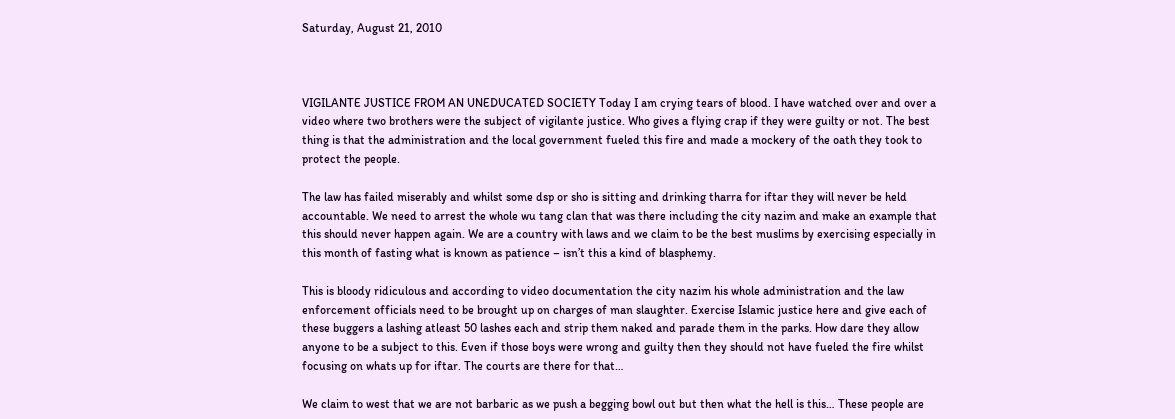Saturday, August 21, 2010



VIGILANTE JUSTICE FROM AN UNEDUCATED SOCIETY Today I am crying tears of blood. I have watched over and over a video where two brothers were the subject of vigilante justice. Who gives a flying crap if they were guilty or not. The best thing is that the administration and the local government fueled this fire and made a mockery of the oath they took to protect the people.

The law has failed miserably and whilst some dsp or sho is sitting and drinking tharra for iftar they will never be held accountable. We need to arrest the whole wu tang clan that was there including the city nazim and make an example that this should never happen again. We are a country with laws and we claim to be the best muslims by exercising especially in this month of fasting what is known as patience – isn’t this a kind of blasphemy.

This is bloody ridiculous and according to video documentation the city nazim his whole administration and the law enforcement officials need to be brought up on charges of man slaughter. Exercise Islamic justice here and give each of these buggers a lashing atleast 50 lashes each and strip them naked and parade them in the parks. How dare they allow anyone to be a subject to this. Even if those boys were wrong and guilty then they should not have fueled the fire whilst focusing on whats up for iftar. The courts are there for that…

We claim to west that we are not barbaric as we push a begging bowl out but then what the hell is this… These people are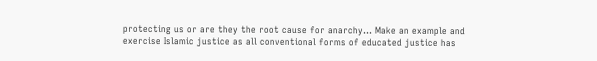protecting us or are they the root cause for anarchy… Make an example and exercise Islamic justice as all conventional forms of educated justice has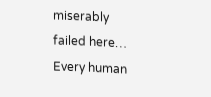miserably failed here… Every human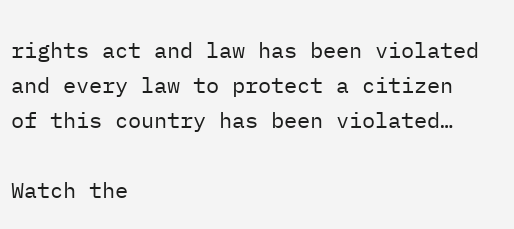rights act and law has been violated and every law to protect a citizen of this country has been violated…

Watch the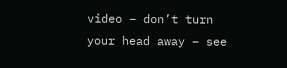video – don’t turn your head away – see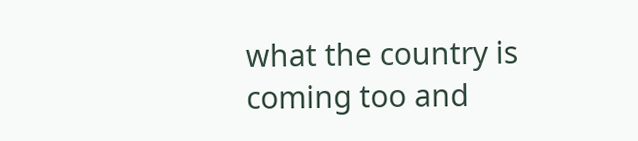what the country is coming too and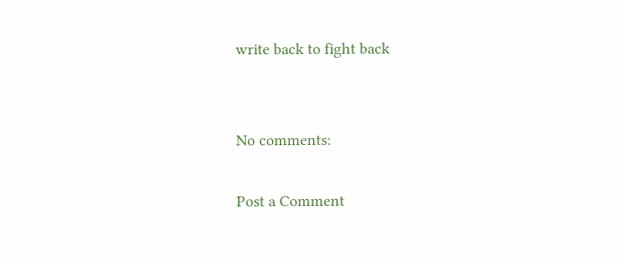write back to fight back


No comments:

Post a Comment